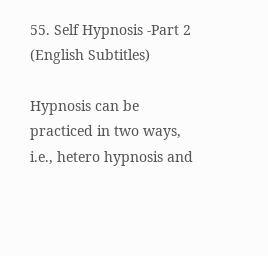55. Self Hypnosis -Part 2 (English Subtitles)

Hypnosis can be practiced in two ways, i.e., hetero hypnosis and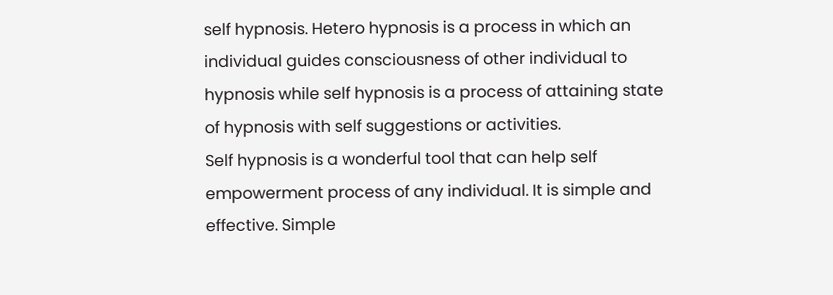self hypnosis. Hetero hypnosis is a process in which an individual guides consciousness of other individual to hypnosis while self hypnosis is a process of attaining state of hypnosis with self suggestions or activities.
Self hypnosis is a wonderful tool that can help self empowerment process of any individual. It is simple and effective. Simple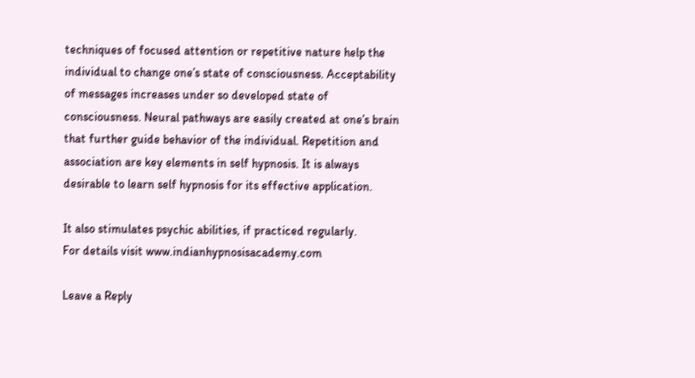techniques of focused attention or repetitive nature help the individual to change one’s state of consciousness. Acceptability of messages increases under so developed state of consciousness. Neural pathways are easily created at one’s brain that further guide behavior of the individual. Repetition and association are key elements in self hypnosis. It is always desirable to learn self hypnosis for its effective application.

It also stimulates psychic abilities, if practiced regularly.
For details visit www.indianhypnosisacademy.com

Leave a Reply